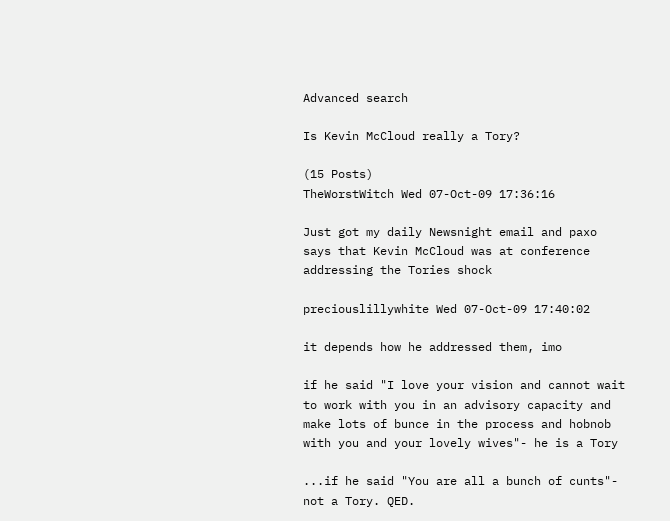Advanced search

Is Kevin McCloud really a Tory?

(15 Posts)
TheWorstWitch Wed 07-Oct-09 17:36:16

Just got my daily Newsnight email and paxo says that Kevin McCloud was at conference addressing the Tories shock

preciouslillywhite Wed 07-Oct-09 17:40:02

it depends how he addressed them, imo

if he said "I love your vision and cannot wait to work with you in an advisory capacity and make lots of bunce in the process and hobnob with you and your lovely wives"- he is a Tory

...if he said "You are all a bunch of cunts"- not a Tory. QED.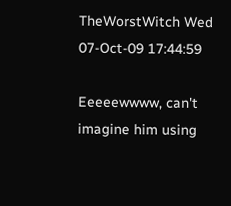TheWorstWitch Wed 07-Oct-09 17:44:59

Eeeeewwww, can't imagine him using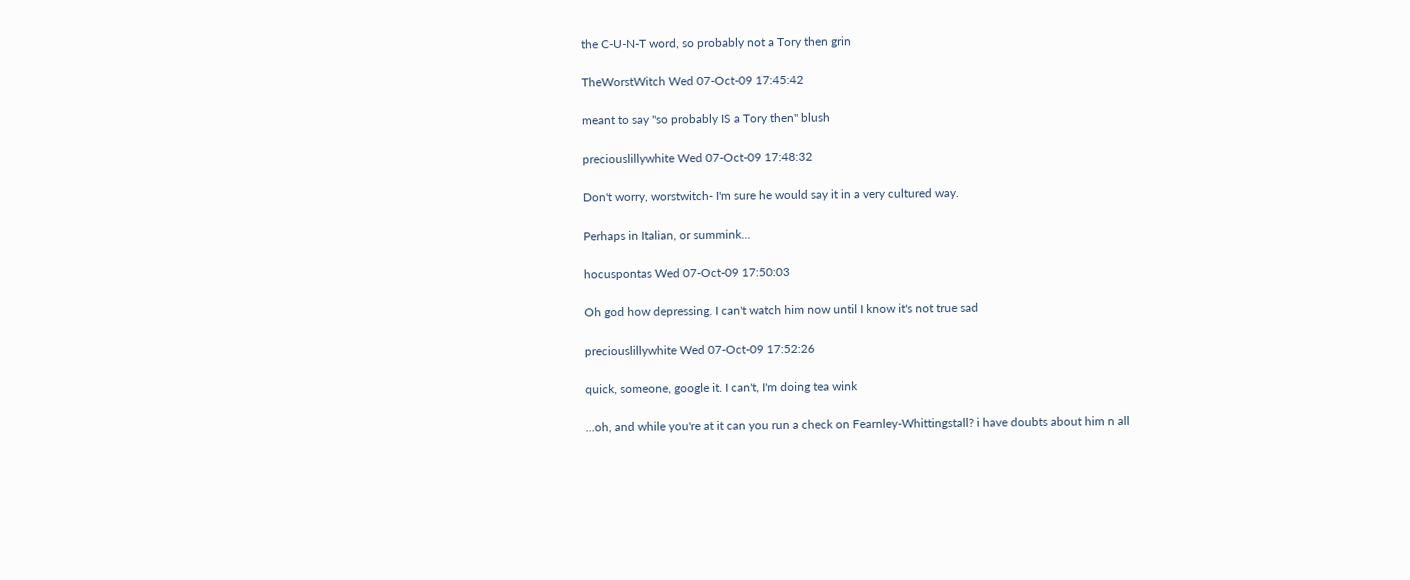the C-U-N-T word, so probably not a Tory then grin

TheWorstWitch Wed 07-Oct-09 17:45:42

meant to say "so probably IS a Tory then" blush

preciouslillywhite Wed 07-Oct-09 17:48:32

Don't worry, worstwitch- I'm sure he would say it in a very cultured way.

Perhaps in Italian, or summink...

hocuspontas Wed 07-Oct-09 17:50:03

Oh god how depressing. I can't watch him now until I know it's not true sad

preciouslillywhite Wed 07-Oct-09 17:52:26

quick, someone, google it. I can't, I'm doing tea wink

...oh, and while you're at it can you run a check on Fearnley-Whittingstall? i have doubts about him n all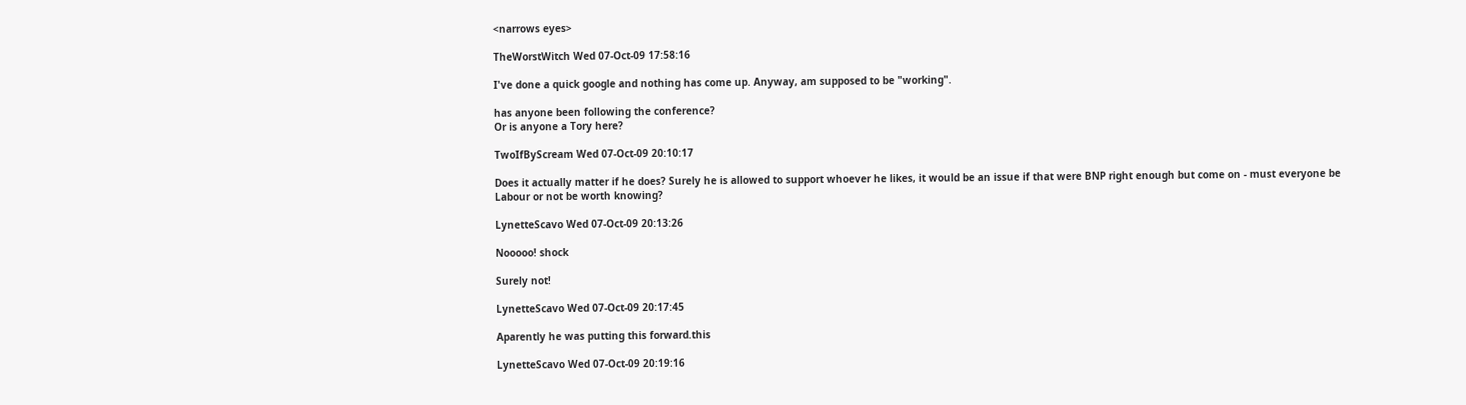<narrows eyes>

TheWorstWitch Wed 07-Oct-09 17:58:16

I've done a quick google and nothing has come up. Anyway, am supposed to be "working".

has anyone been following the conference?
Or is anyone a Tory here?

TwoIfByScream Wed 07-Oct-09 20:10:17

Does it actually matter if he does? Surely he is allowed to support whoever he likes, it would be an issue if that were BNP right enough but come on - must everyone be Labour or not be worth knowing?

LynetteScavo Wed 07-Oct-09 20:13:26

Nooooo! shock

Surely not!

LynetteScavo Wed 07-Oct-09 20:17:45

Aparently he was putting this forward.this

LynetteScavo Wed 07-Oct-09 20:19:16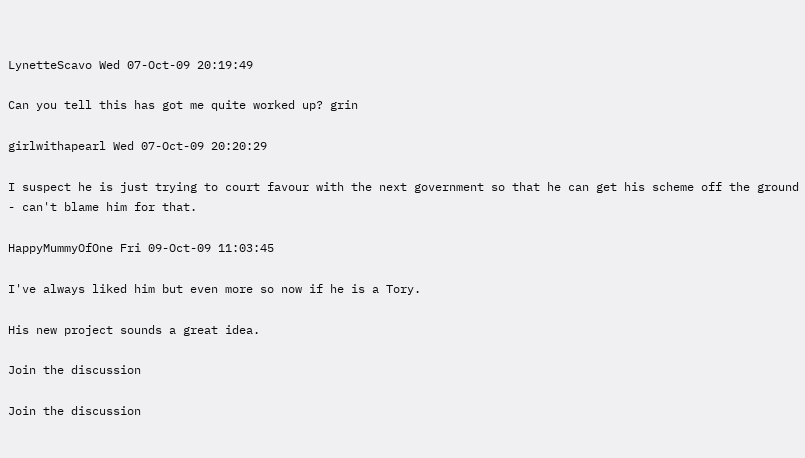LynetteScavo Wed 07-Oct-09 20:19:49

Can you tell this has got me quite worked up? grin

girlwithapearl Wed 07-Oct-09 20:20:29

I suspect he is just trying to court favour with the next government so that he can get his scheme off the ground - can't blame him for that.

HappyMummyOfOne Fri 09-Oct-09 11:03:45

I've always liked him but even more so now if he is a Tory.

His new project sounds a great idea.

Join the discussion

Join the discussion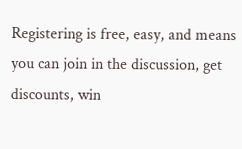Registering is free, easy, and means you can join in the discussion, get discounts, win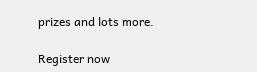prizes and lots more.

Register now